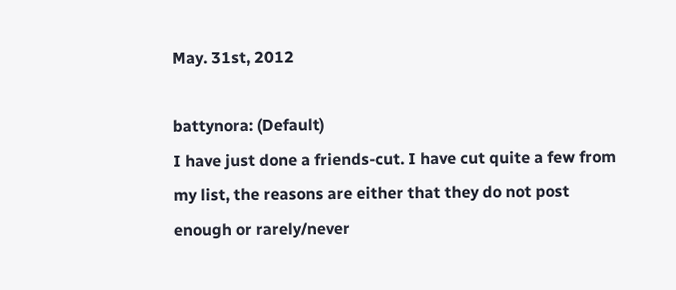May. 31st, 2012

battynora: (Default)
I have just done a friends-cut. I have cut quite a few from my list, the reasons are either that they do not post enough or rarely/never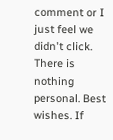comment or I just feel we didn't click. There is nothing personal. Best wishes. If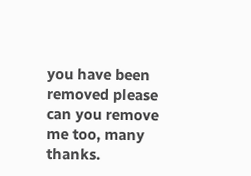you have been removed please can you remove me too, many thanks.